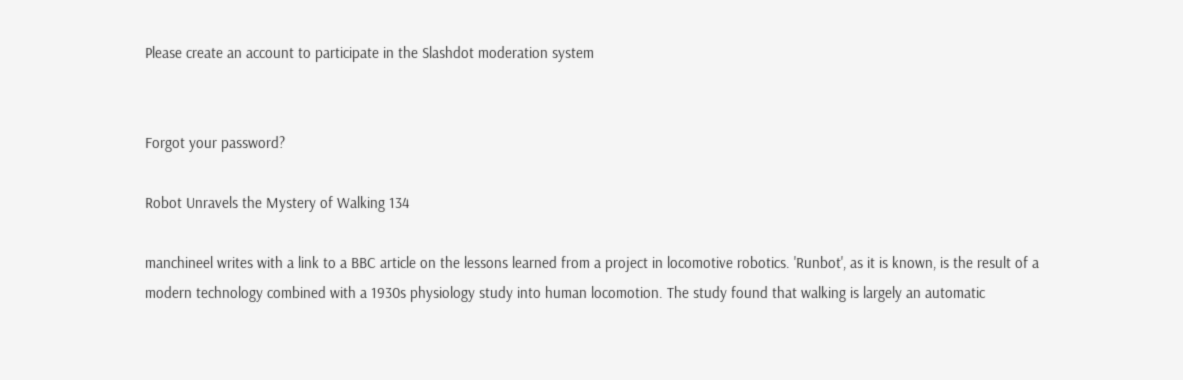Please create an account to participate in the Slashdot moderation system


Forgot your password?

Robot Unravels the Mystery of Walking 134

manchineel writes with a link to a BBC article on the lessons learned from a project in locomotive robotics. 'Runbot', as it is known, is the result of a modern technology combined with a 1930s physiology study into human locomotion. The study found that walking is largely an automatic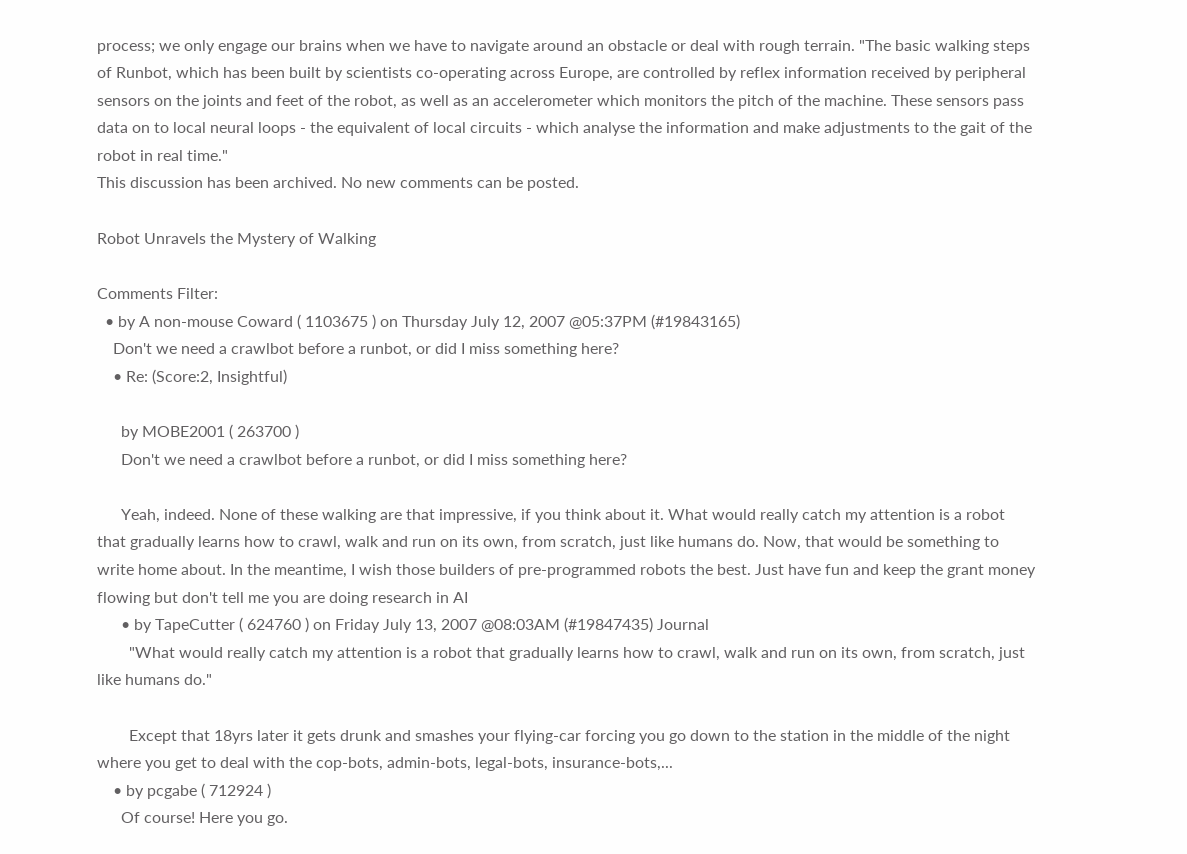process; we only engage our brains when we have to navigate around an obstacle or deal with rough terrain. "The basic walking steps of Runbot, which has been built by scientists co-operating across Europe, are controlled by reflex information received by peripheral sensors on the joints and feet of the robot, as well as an accelerometer which monitors the pitch of the machine. These sensors pass data on to local neural loops - the equivalent of local circuits - which analyse the information and make adjustments to the gait of the robot in real time."
This discussion has been archived. No new comments can be posted.

Robot Unravels the Mystery of Walking

Comments Filter:
  • by A non-mouse Coward ( 1103675 ) on Thursday July 12, 2007 @05:37PM (#19843165)
    Don't we need a crawlbot before a runbot, or did I miss something here?
    • Re: (Score:2, Insightful)

      by MOBE2001 ( 263700 )
      Don't we need a crawlbot before a runbot, or did I miss something here?

      Yeah, indeed. None of these walking are that impressive, if you think about it. What would really catch my attention is a robot that gradually learns how to crawl, walk and run on its own, from scratch, just like humans do. Now, that would be something to write home about. In the meantime, I wish those builders of pre-programmed robots the best. Just have fun and keep the grant money flowing but don't tell me you are doing research in AI
      • by TapeCutter ( 624760 ) on Friday July 13, 2007 @08:03AM (#19847435) Journal
        "What would really catch my attention is a robot that gradually learns how to crawl, walk and run on its own, from scratch, just like humans do."

        Except that 18yrs later it gets drunk and smashes your flying-car forcing you go down to the station in the middle of the night where you get to deal with the cop-bots, admin-bots, legal-bots, insurance-bots,...
    • by pcgabe ( 712924 )
      Of course! Here you go.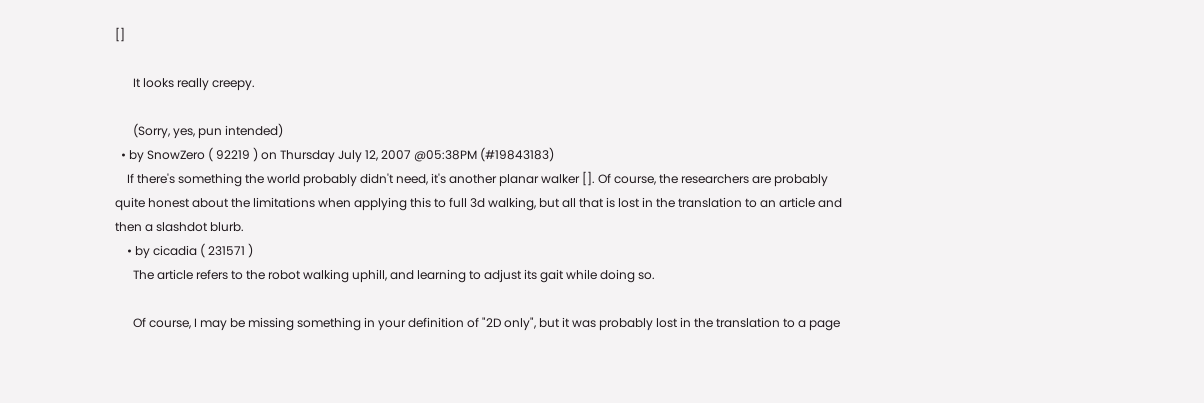[]

      It looks really creepy.

      (Sorry, yes, pun intended)
  • by SnowZero ( 92219 ) on Thursday July 12, 2007 @05:38PM (#19843183)
    If there's something the world probably didn't need, it's another planar walker []. Of course, the researchers are probably quite honest about the limitations when applying this to full 3d walking, but all that is lost in the translation to an article and then a slashdot blurb.
    • by cicadia ( 231571 )
      The article refers to the robot walking uphill, and learning to adjust its gait while doing so.

      Of course, I may be missing something in your definition of "2D only", but it was probably lost in the translation to a page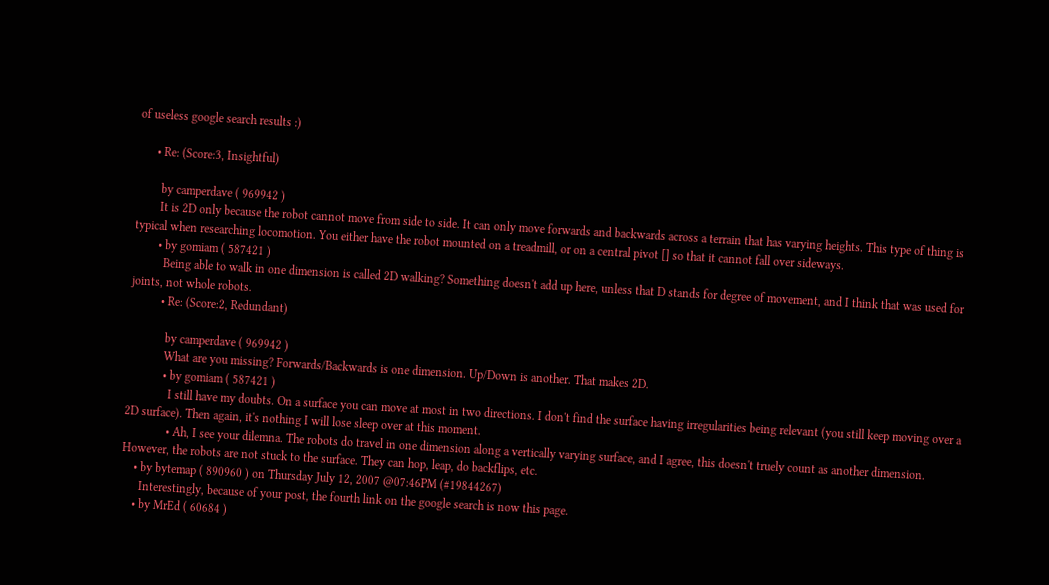of useless google search results :)

      • Re: (Score:3, Insightful)

        by camperdave ( 969942 )
        It is 2D only because the robot cannot move from side to side. It can only move forwards and backwards across a terrain that has varying heights. This type of thing is typical when researching locomotion. You either have the robot mounted on a treadmill, or on a central pivot [] so that it cannot fall over sideways.
        • by gomiam ( 587421 )
          Being able to walk in one dimension is called 2D walking? Something doesn't add up here, unless that D stands for degree of movement, and I think that was used for joints, not whole robots.
          • Re: (Score:2, Redundant)

            by camperdave ( 969942 )
            What are you missing? Forwards/Backwards is one dimension. Up/Down is another. That makes 2D.
            • by gomiam ( 587421 )
              I still have my doubts. On a surface you can move at most in two directions. I don't find the surface having irregularities being relevant (you still keep moving over a 2D surface). Then again, it's nothing I will lose sleep over at this moment.
              • Ah, I see your dilemna. The robots do travel in one dimension along a vertically varying surface, and I agree, this doesn't truely count as another dimension. However, the robots are not stuck to the surface. They can hop, leap, do backflips, etc.
    • by bytemap ( 890960 ) on Thursday July 12, 2007 @07:46PM (#19844267)
      Interestingly, because of your post, the fourth link on the google search is now this page.
    • by MrEd ( 60684 )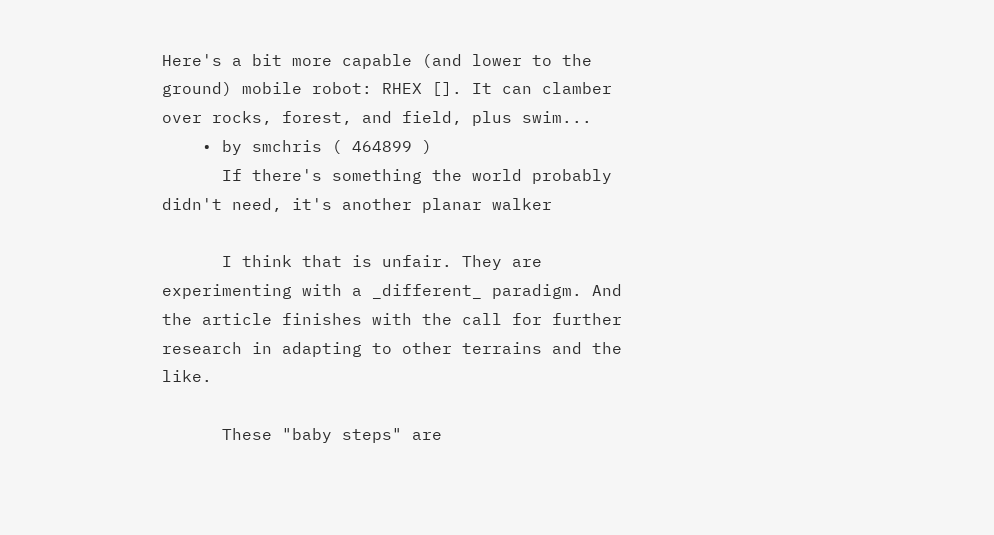Here's a bit more capable (and lower to the ground) mobile robot: RHEX []. It can clamber over rocks, forest, and field, plus swim...
    • by smchris ( 464899 )
      If there's something the world probably didn't need, it's another planar walker

      I think that is unfair. They are experimenting with a _different_ paradigm. And the article finishes with the call for further research in adapting to other terrains and the like.

      These "baby steps" are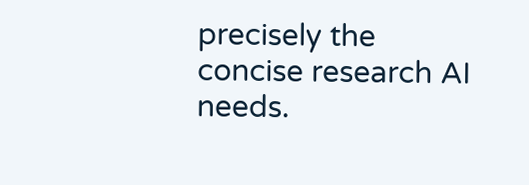precisely the concise research AI needs.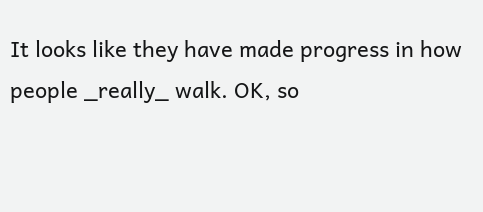It looks like they have made progress in how people _really_ walk. OK, so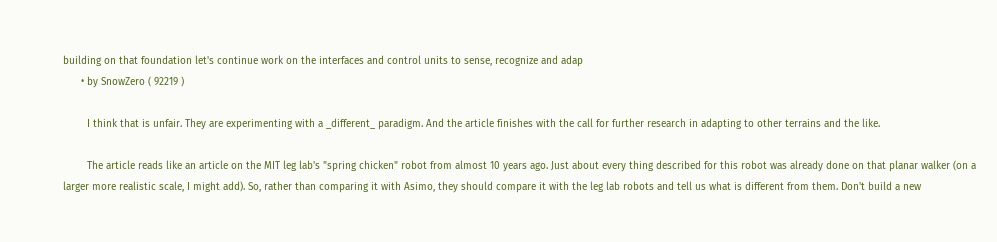building on that foundation let's continue work on the interfaces and control units to sense, recognize and adap
      • by SnowZero ( 92219 )

        I think that is unfair. They are experimenting with a _different_ paradigm. And the article finishes with the call for further research in adapting to other terrains and the like.

        The article reads like an article on the MIT leg lab's "spring chicken" robot from almost 10 years ago. Just about every thing described for this robot was already done on that planar walker (on a larger more realistic scale, I might add). So, rather than comparing it with Asimo, they should compare it with the leg lab robots and tell us what is different from them. Don't build a new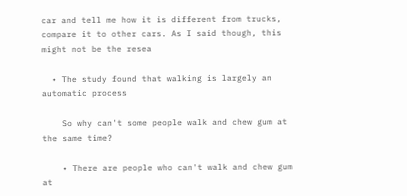car and tell me how it is different from trucks, compare it to other cars. As I said though, this might not be the resea

  • The study found that walking is largely an automatic process

    So why can't some people walk and chew gum at the same time?

    • There are people who can't walk and chew gum at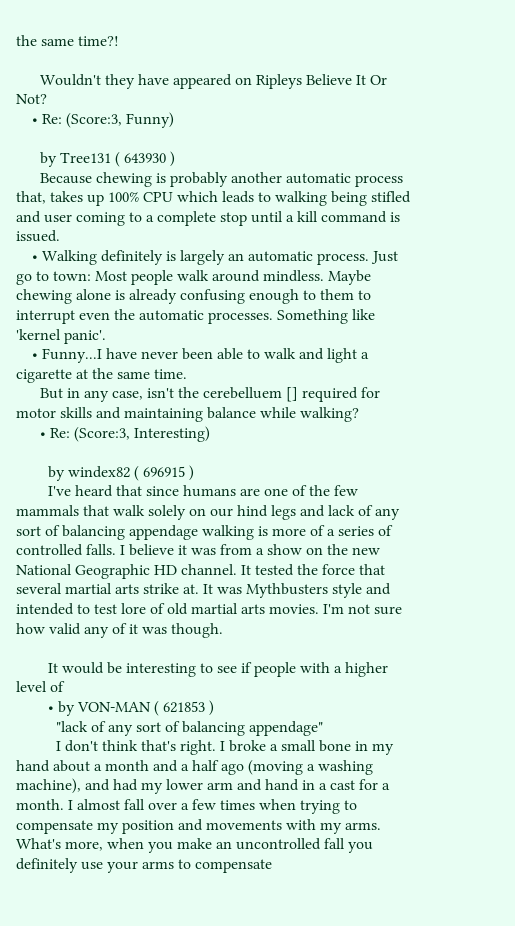the same time?!

      Wouldn't they have appeared on Ripleys Believe It Or Not?
    • Re: (Score:3, Funny)

      by Tree131 ( 643930 )
      Because chewing is probably another automatic process that, takes up 100% CPU which leads to walking being stifled and user coming to a complete stop until a kill command is issued.
    • Walking definitely is largely an automatic process. Just go to town: Most people walk around mindless. Maybe chewing alone is already confusing enough to them to interrupt even the automatic processes. Something like 'kernel panic'.
    • Funny...I have never been able to walk and light a cigarette at the same time.
      But in any case, isn't the cerebelluem [] required for motor skills and maintaining balance while walking?
      • Re: (Score:3, Interesting)

        by windex82 ( 696915 )
        I've heard that since humans are one of the few mammals that walk solely on our hind legs and lack of any sort of balancing appendage walking is more of a series of controlled falls. I believe it was from a show on the new National Geographic HD channel. It tested the force that several martial arts strike at. It was Mythbusters style and intended to test lore of old martial arts movies. I'm not sure how valid any of it was though.

        It would be interesting to see if people with a higher level of
        • by VON-MAN ( 621853 )
          "lack of any sort of balancing appendage"
          I don't think that's right. I broke a small bone in my hand about a month and a half ago (moving a washing machine), and had my lower arm and hand in a cast for a month. I almost fall over a few times when trying to compensate my position and movements with my arms. What's more, when you make an uncontrolled fall you definitely use your arms to compensate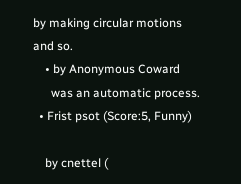by making circular motions and so.
    • by Anonymous Coward
      was an automatic process.
  • Frist psot (Score:5, Funny)

    by cnettel (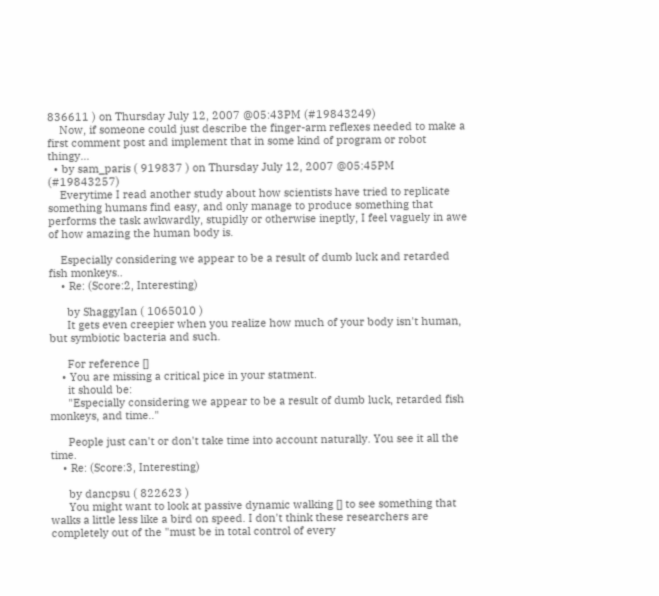836611 ) on Thursday July 12, 2007 @05:43PM (#19843249)
    Now, if someone could just describe the finger-arm reflexes needed to make a first comment post and implement that in some kind of program or robot thingy...
  • by sam_paris ( 919837 ) on Thursday July 12, 2007 @05:45PM (#19843257)
    Everytime I read another study about how scientists have tried to replicate something humans find easy, and only manage to produce something that performs the task awkwardly, stupidly or otherwise ineptly, I feel vaguely in awe of how amazing the human body is.

    Especially considering we appear to be a result of dumb luck and retarded fish monkeys..
    • Re: (Score:2, Interesting)

      by ShaggyIan ( 1065010 )
      It gets even creepier when you realize how much of your body isn't human, but symbiotic bacteria and such.

      For reference []
    • You are missing a critical pice in your statment.
      it should be:
      "Especially considering we appear to be a result of dumb luck, retarded fish monkeys, and time.."

      People just can't or don't take time into account naturally. You see it all the time.
    • Re: (Score:3, Interesting)

      by dancpsu ( 822623 )
      You might want to look at passive dynamic walking [] to see something that walks a little less like a bird on speed. I don't think these researchers are completely out of the "must be in total control of every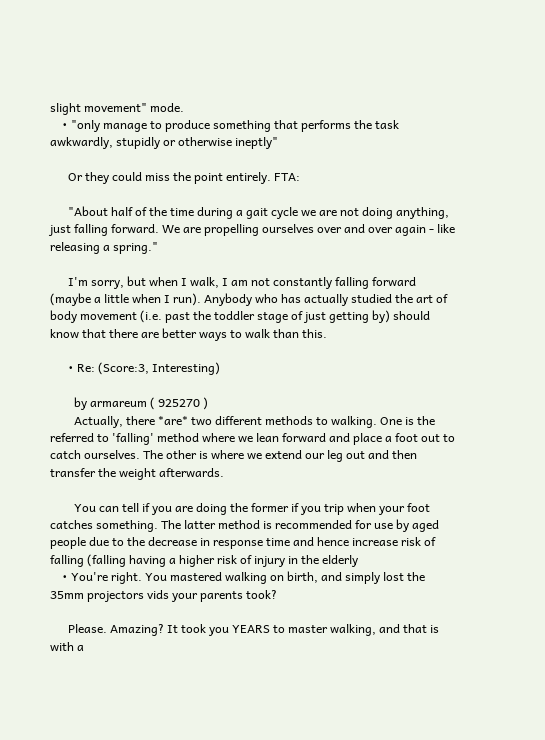slight movement" mode.
    • "only manage to produce something that performs the task awkwardly, stupidly or otherwise ineptly"

      Or they could miss the point entirely. FTA:

      "About half of the time during a gait cycle we are not doing anything, just falling forward. We are propelling ourselves over and over again - like releasing a spring."

      I'm sorry, but when I walk, I am not constantly falling forward (maybe a little when I run). Anybody who has actually studied the art of body movement (i.e. past the toddler stage of just getting by) should know that there are better ways to walk than this.

      • Re: (Score:3, Interesting)

        by armareum ( 925270 )
        Actually, there *are* two different methods to walking. One is the referred to 'falling' method where we lean forward and place a foot out to catch ourselves. The other is where we extend our leg out and then transfer the weight afterwards.

        You can tell if you are doing the former if you trip when your foot catches something. The latter method is recommended for use by aged people due to the decrease in response time and hence increase risk of falling (falling having a higher risk of injury in the elderly
    • You're right. You mastered walking on birth, and simply lost the 35mm projectors vids your parents took?

      Please. Amazing? It took you YEARS to master walking, and that is with a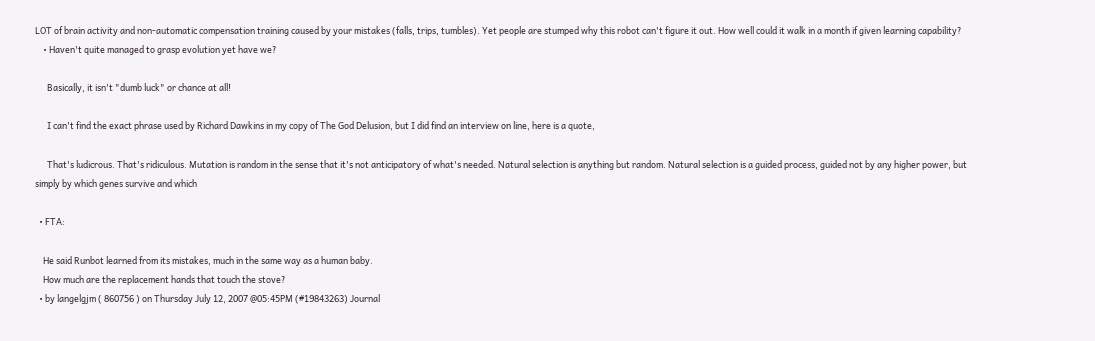LOT of brain activity and non-automatic compensation training caused by your mistakes (falls, trips, tumbles). Yet people are stumped why this robot can't figure it out. How well could it walk in a month if given learning capability?
    • Haven't quite managed to grasp evolution yet have we?

      Basically, it isn't "dumb luck" or chance at all!

      I can't find the exact phrase used by Richard Dawkins in my copy of The God Delusion, but I did find an interview on line, here is a quote,

      That's ludicrous. That's ridiculous. Mutation is random in the sense that it's not anticipatory of what's needed. Natural selection is anything but random. Natural selection is a guided process, guided not by any higher power, but simply by which genes survive and which

  • FTA:

    He said Runbot learned from its mistakes, much in the same way as a human baby.
    How much are the replacement hands that touch the stove?
  • by langelgjm ( 860756 ) on Thursday July 12, 2007 @05:45PM (#19843263) Journal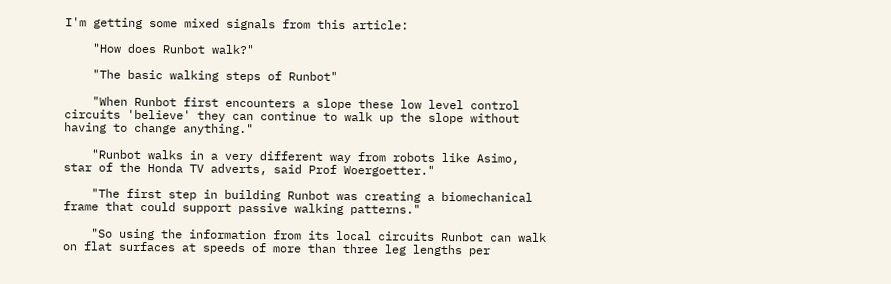I'm getting some mixed signals from this article:

    "How does Runbot walk?"

    "The basic walking steps of Runbot"

    "When Runbot first encounters a slope these low level control circuits 'believe' they can continue to walk up the slope without having to change anything."

    "Runbot walks in a very different way from robots like Asimo, star of the Honda TV adverts, said Prof Woergoetter."

    "The first step in building Runbot was creating a biomechanical frame that could support passive walking patterns."

    "So using the information from its local circuits Runbot can walk on flat surfaces at speeds of more than three leg lengths per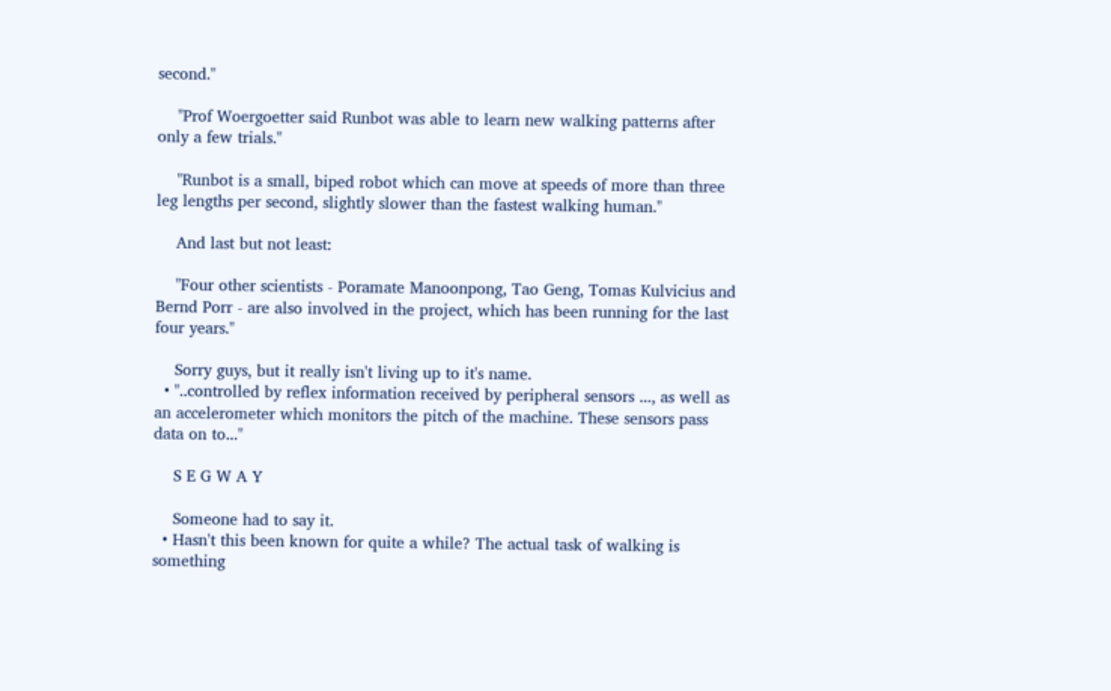second."

    "Prof Woergoetter said Runbot was able to learn new walking patterns after only a few trials."

    "Runbot is a small, biped robot which can move at speeds of more than three leg lengths per second, slightly slower than the fastest walking human."

    And last but not least:

    "Four other scientists - Poramate Manoonpong, Tao Geng, Tomas Kulvicius and Bernd Porr - are also involved in the project, which has been running for the last four years."

    Sorry guys, but it really isn't living up to it's name.
  • "..controlled by reflex information received by peripheral sensors ..., as well as an accelerometer which monitors the pitch of the machine. These sensors pass data on to..."

    S E G W A Y

    Someone had to say it.
  • Hasn't this been known for quite a while? The actual task of walking is something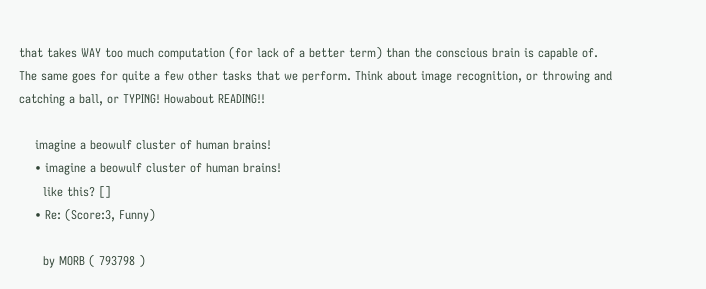that takes WAY too much computation (for lack of a better term) than the conscious brain is capable of. The same goes for quite a few other tasks that we perform. Think about image recognition, or throwing and catching a ball, or TYPING! Howabout READING!!

    imagine a beowulf cluster of human brains!
    • imagine a beowulf cluster of human brains!
      like this? []
    • Re: (Score:3, Funny)

      by MORB ( 793798 )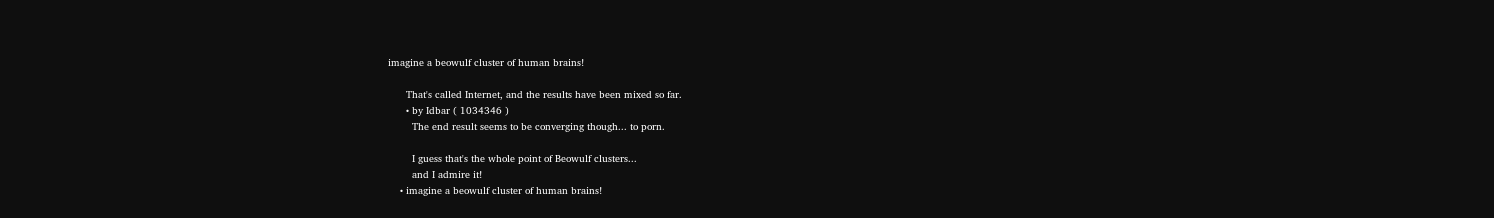imagine a beowulf cluster of human brains!

      That's called Internet, and the results have been mixed so far.
      • by Idbar ( 1034346 )
        The end result seems to be converging though... to porn.

        I guess that's the whole point of Beowulf clusters...
        and I admire it!
    • imagine a beowulf cluster of human brains!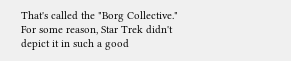That's called the "Borg Collective." For some reason, Star Trek didn't depict it in such a good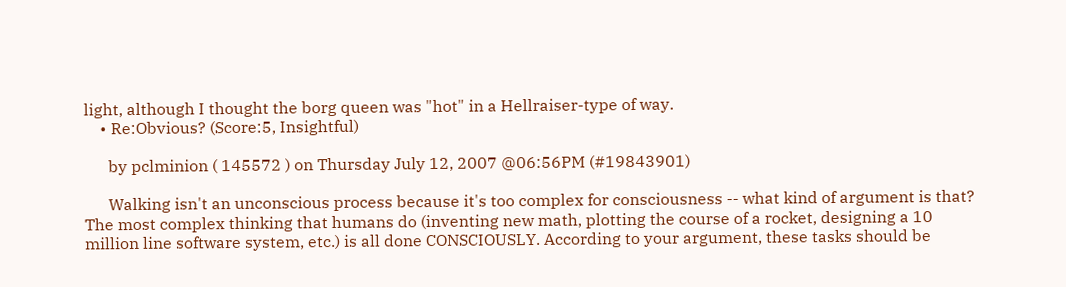light, although I thought the borg queen was "hot" in a Hellraiser-type of way.
    • Re:Obvious? (Score:5, Insightful)

      by pclminion ( 145572 ) on Thursday July 12, 2007 @06:56PM (#19843901)

      Walking isn't an unconscious process because it's too complex for consciousness -- what kind of argument is that? The most complex thinking that humans do (inventing new math, plotting the course of a rocket, designing a 10 million line software system, etc.) is all done CONSCIOUSLY. According to your argument, these tasks should be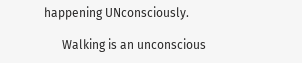happening UNconsciously.

      Walking is an unconscious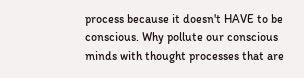process because it doesn't HAVE to be conscious. Why pollute our conscious minds with thought processes that are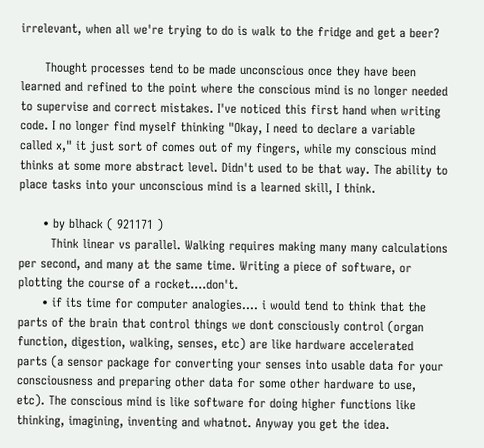irrelevant, when all we're trying to do is walk to the fridge and get a beer?

      Thought processes tend to be made unconscious once they have been learned and refined to the point where the conscious mind is no longer needed to supervise and correct mistakes. I've noticed this first hand when writing code. I no longer find myself thinking "Okay, I need to declare a variable called x," it just sort of comes out of my fingers, while my conscious mind thinks at some more abstract level. Didn't used to be that way. The ability to place tasks into your unconscious mind is a learned skill, I think.

      • by blhack ( 921171 )
        Think linear vs parallel. Walking requires making many many calculations per second, and many at the same time. Writing a piece of software, or plotting the course of a rocket....don't.
      • if its time for computer analogies.... i would tend to think that the parts of the brain that control things we dont consciously control (organ function, digestion, walking, senses, etc) are like hardware accelerated parts (a sensor package for converting your senses into usable data for your consciousness and preparing other data for some other hardware to use, etc). The conscious mind is like software for doing higher functions like thinking, imagining, inventing and whatnot. Anyway you get the idea.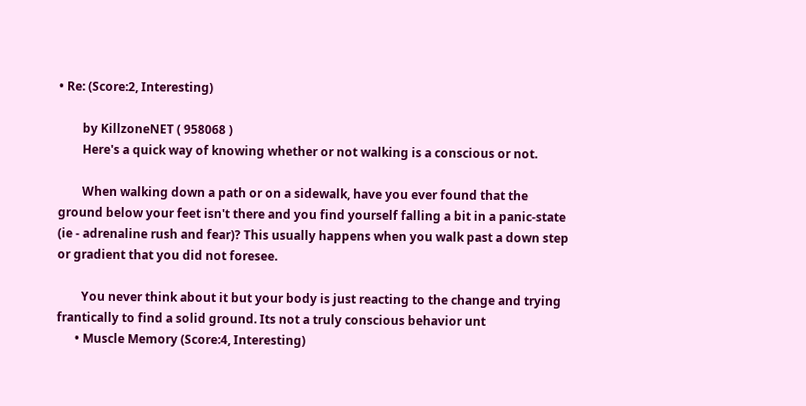• Re: (Score:2, Interesting)

        by KillzoneNET ( 958068 )
        Here's a quick way of knowing whether or not walking is a conscious or not.

        When walking down a path or on a sidewalk, have you ever found that the ground below your feet isn't there and you find yourself falling a bit in a panic-state (ie - adrenaline rush and fear)? This usually happens when you walk past a down step or gradient that you did not foresee.

        You never think about it but your body is just reacting to the change and trying frantically to find a solid ground. Its not a truly conscious behavior unt
      • Muscle Memory (Score:4, Interesting)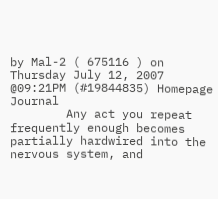by Mal-2 ( 675116 ) on Thursday July 12, 2007 @09:21PM (#19844835) Homepage Journal
        Any act you repeat frequently enough becomes partially hardwired into the nervous system, and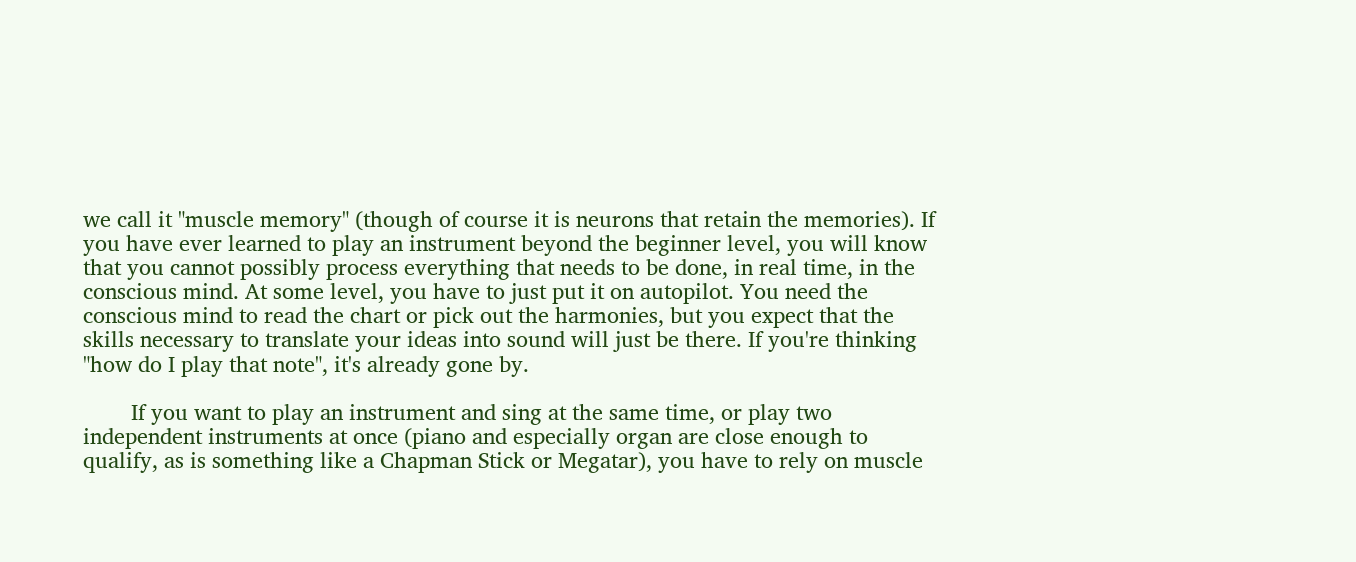we call it "muscle memory" (though of course it is neurons that retain the memories). If you have ever learned to play an instrument beyond the beginner level, you will know that you cannot possibly process everything that needs to be done, in real time, in the conscious mind. At some level, you have to just put it on autopilot. You need the conscious mind to read the chart or pick out the harmonies, but you expect that the skills necessary to translate your ideas into sound will just be there. If you're thinking "how do I play that note", it's already gone by.

        If you want to play an instrument and sing at the same time, or play two independent instruments at once (piano and especially organ are close enough to qualify, as is something like a Chapman Stick or Megatar), you have to rely on muscle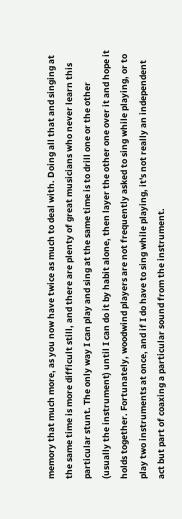memory that much more, as you now have twice as much to deal with. Doing all that and singing at the same time is more difficult still, and there are plenty of great musicians who never learn this particular stunt. The only way I can play and sing at the same time is to drill one or the other (usually the instrument) until I can do it by habit alone, then layer the other one over it and hope it holds together. Fortunately, woodwind players are not frequently asked to sing while playing, or to play two instruments at once, and if I do have to sing while playing, it's not really an independent act but part of coaxing a particular sound from the instrument.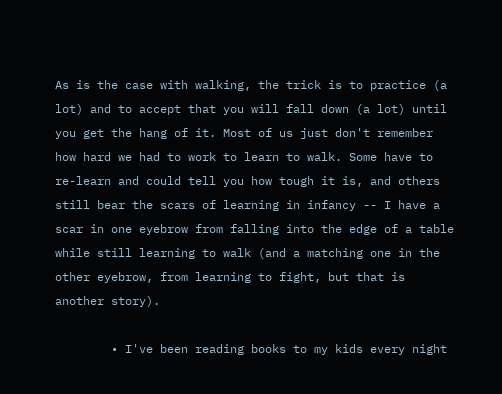As is the case with walking, the trick is to practice (a lot) and to accept that you will fall down (a lot) until you get the hang of it. Most of us just don't remember how hard we had to work to learn to walk. Some have to re-learn and could tell you how tough it is, and others still bear the scars of learning in infancy -- I have a scar in one eyebrow from falling into the edge of a table while still learning to walk (and a matching one in the other eyebrow, from learning to fight, but that is another story).

        • I've been reading books to my kids every night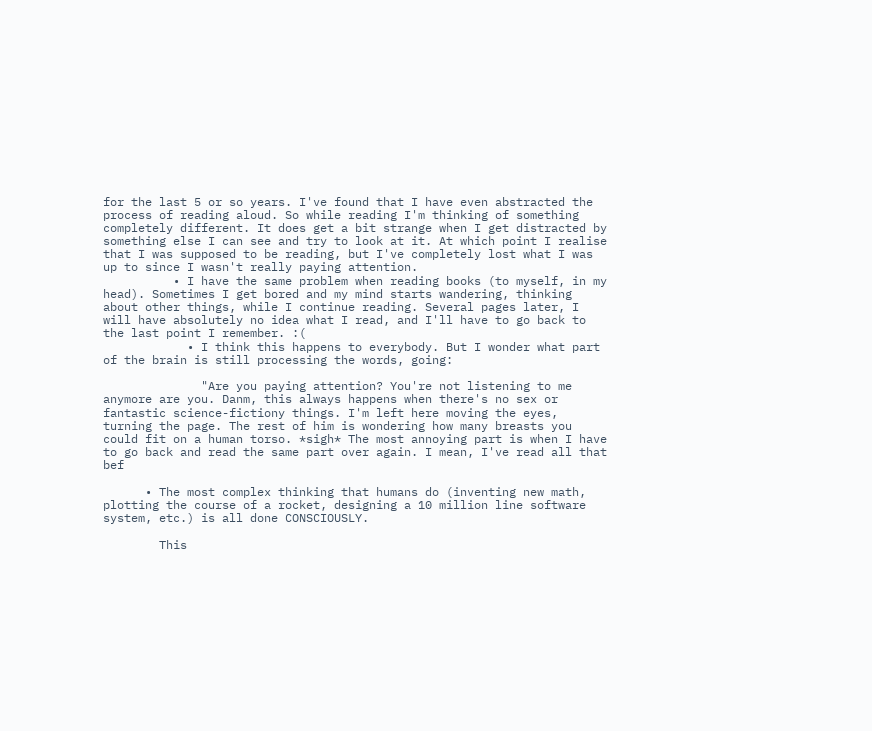for the last 5 or so years. I've found that I have even abstracted the process of reading aloud. So while reading I'm thinking of something completely different. It does get a bit strange when I get distracted by something else I can see and try to look at it. At which point I realise that I was supposed to be reading, but I've completely lost what I was up to since I wasn't really paying attention.
          • I have the same problem when reading books (to myself, in my head). Sometimes I get bored and my mind starts wandering, thinking about other things, while I continue reading. Several pages later, I will have absolutely no idea what I read, and I'll have to go back to the last point I remember. :(
            • I think this happens to everybody. But I wonder what part of the brain is still processing the words, going:

              "Are you paying attention? You're not listening to me anymore are you. Danm, this always happens when there's no sex or fantastic science-fictiony things. I'm left here moving the eyes, turning the page. The rest of him is wondering how many breasts you could fit on a human torso. *sigh* The most annoying part is when I have to go back and read the same part over again. I mean, I've read all that bef

      • The most complex thinking that humans do (inventing new math, plotting the course of a rocket, designing a 10 million line software system, etc.) is all done CONSCIOUSLY.

        This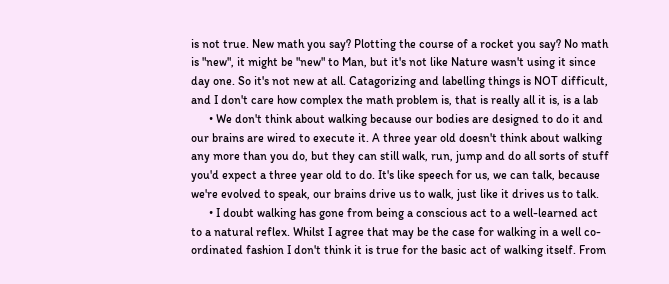is not true. New math you say? Plotting the course of a rocket you say? No math is "new", it might be "new" to Man, but it's not like Nature wasn't using it since day one. So it's not new at all. Catagorizing and labelling things is NOT difficult, and I don't care how complex the math problem is, that is really all it is, is a lab
      • We don't think about walking because our bodies are designed to do it and our brains are wired to execute it. A three year old doesn't think about walking any more than you do, but they can still walk, run, jump and do all sorts of stuff you'd expect a three year old to do. It's like speech for us, we can talk, because we're evolved to speak, our brains drive us to walk, just like it drives us to talk.
      • I doubt walking has gone from being a conscious act to a well-learned act to a natural reflex. Whilst I agree that may be the case for walking in a well co-ordinated fashion I don't think it is true for the basic act of walking itself. From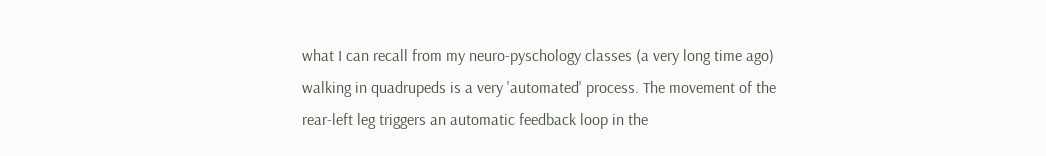what I can recall from my neuro-pyschology classes (a very long time ago) walking in quadrupeds is a very 'automated' process. The movement of the rear-left leg triggers an automatic feedback loop in the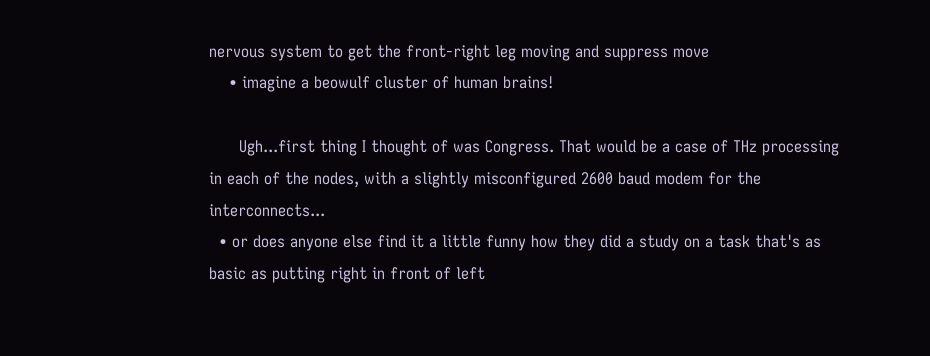nervous system to get the front-right leg moving and suppress move
    • imagine a beowulf cluster of human brains!

      Ugh...first thing I thought of was Congress. That would be a case of THz processing in each of the nodes, with a slightly misconfigured 2600 baud modem for the interconnects...
  • or does anyone else find it a little funny how they did a study on a task that's as basic as putting right in front of left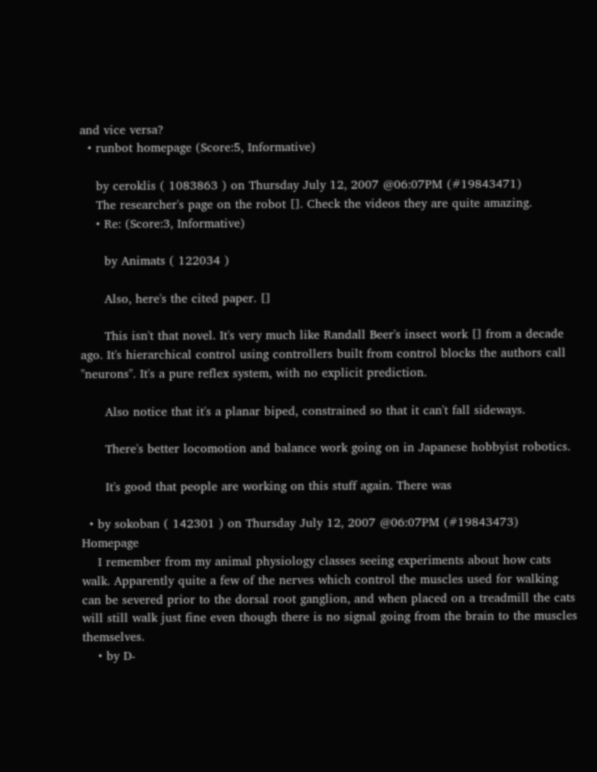and vice versa?
  • runbot homepage (Score:5, Informative)

    by ceroklis ( 1083863 ) on Thursday July 12, 2007 @06:07PM (#19843471)
    The researcher's page on the robot []. Check the videos they are quite amazing.
    • Re: (Score:3, Informative)

      by Animats ( 122034 )

      Also, here's the cited paper. []

      This isn't that novel. It's very much like Randall Beer's insect work [] from a decade ago. It's hierarchical control using controllers built from control blocks the authors call "neurons". It's a pure reflex system, with no explicit prediction.

      Also notice that it's a planar biped, constrained so that it can't fall sideways.

      There's better locomotion and balance work going on in Japanese hobbyist robotics.

      It's good that people are working on this stuff again. There was

  • by sokoban ( 142301 ) on Thursday July 12, 2007 @06:07PM (#19843473) Homepage
    I remember from my animal physiology classes seeing experiments about how cats walk. Apparently quite a few of the nerves which control the muscles used for walking can be severed prior to the dorsal root ganglion, and when placed on a treadmill the cats will still walk just fine even though there is no signal going from the brain to the muscles themselves.
    • by D-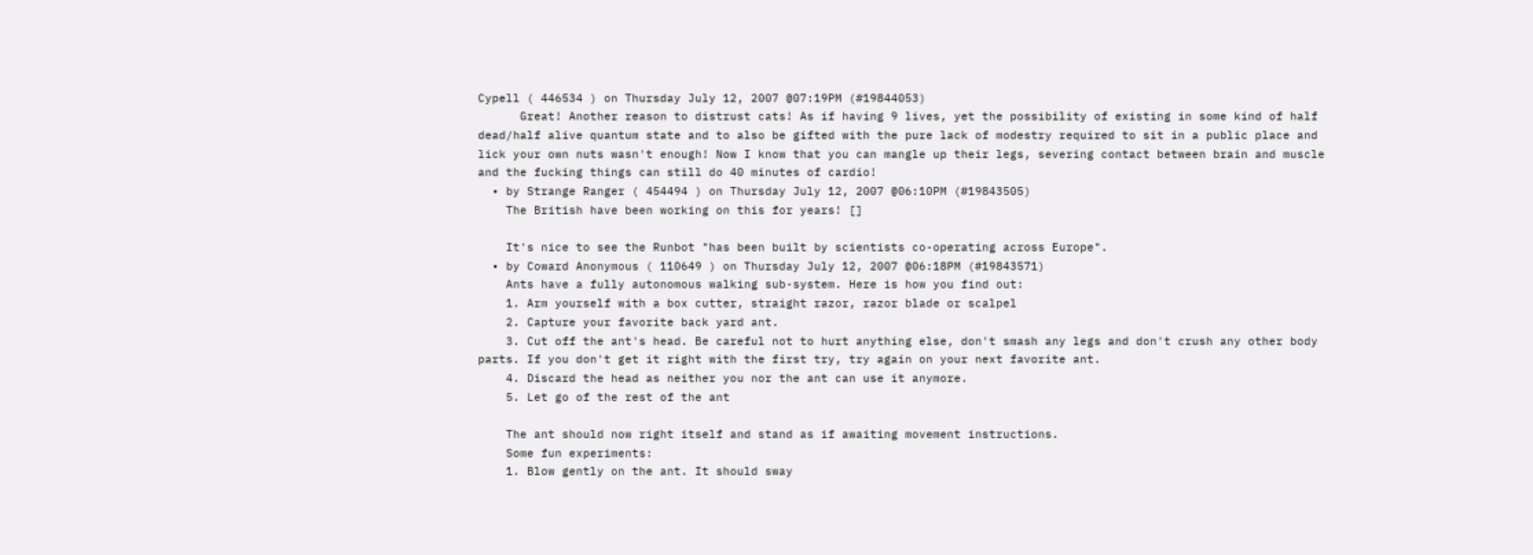Cypell ( 446534 ) on Thursday July 12, 2007 @07:19PM (#19844053)
      Great! Another reason to distrust cats! As if having 9 lives, yet the possibility of existing in some kind of half dead/half alive quantum state and to also be gifted with the pure lack of modestry required to sit in a public place and lick your own nuts wasn't enough! Now I know that you can mangle up their legs, severing contact between brain and muscle and the fucking things can still do 40 minutes of cardio!
  • by Strange Ranger ( 454494 ) on Thursday July 12, 2007 @06:10PM (#19843505)
    The British have been working on this for years! []

    It's nice to see the Runbot "has been built by scientists co-operating across Europe".
  • by Coward Anonymous ( 110649 ) on Thursday July 12, 2007 @06:18PM (#19843571)
    Ants have a fully autonomous walking sub-system. Here is how you find out:
    1. Arm yourself with a box cutter, straight razor, razor blade or scalpel
    2. Capture your favorite back yard ant.
    3. Cut off the ant's head. Be careful not to hurt anything else, don't smash any legs and don't crush any other body parts. If you don't get it right with the first try, try again on your next favorite ant.
    4. Discard the head as neither you nor the ant can use it anymore.
    5. Let go of the rest of the ant

    The ant should now right itself and stand as if awaiting movement instructions.
    Some fun experiments:
    1. Blow gently on the ant. It should sway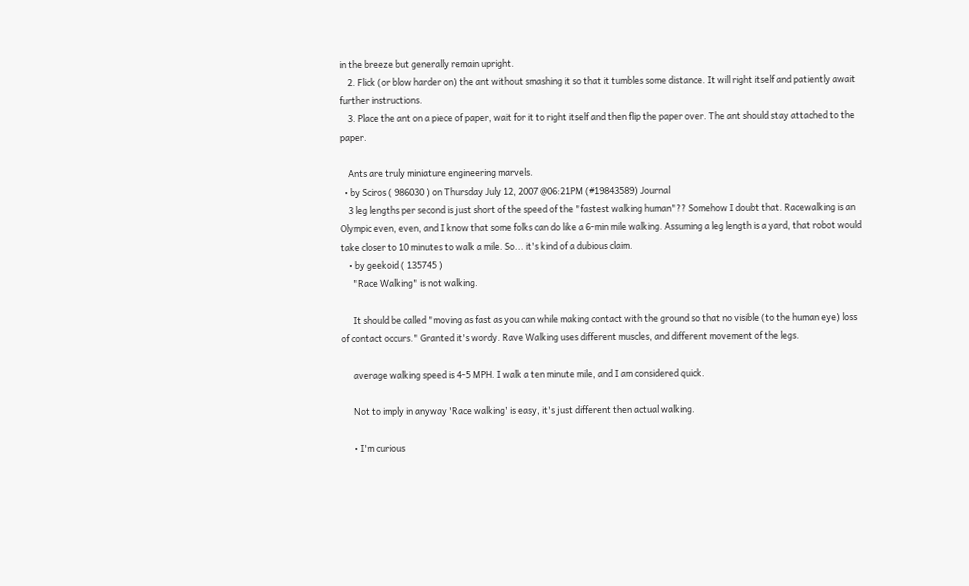in the breeze but generally remain upright.
    2. Flick (or blow harder on) the ant without smashing it so that it tumbles some distance. It will right itself and patiently await further instructions.
    3. Place the ant on a piece of paper, wait for it to right itself and then flip the paper over. The ant should stay attached to the paper.

    Ants are truly miniature engineering marvels.
  • by Sciros ( 986030 ) on Thursday July 12, 2007 @06:21PM (#19843589) Journal
    3 leg lengths per second is just short of the speed of the "fastest walking human"?? Somehow I doubt that. Racewalking is an Olympic even, even, and I know that some folks can do like a 6-min mile walking. Assuming a leg length is a yard, that robot would take closer to 10 minutes to walk a mile. So... it's kind of a dubious claim.
    • by geekoid ( 135745 )
      "Race Walking" is not walking.

      It should be called "moving as fast as you can while making contact with the ground so that no visible (to the human eye) loss of contact occurs." Granted it's wordy. Rave Walking uses different muscles, and different movement of the legs.

      average walking speed is 4-5 MPH. I walk a ten minute mile, and I am considered quick.

      Not to imply in anyway 'Race walking' is easy, it's just different then actual walking.

      • I'm curious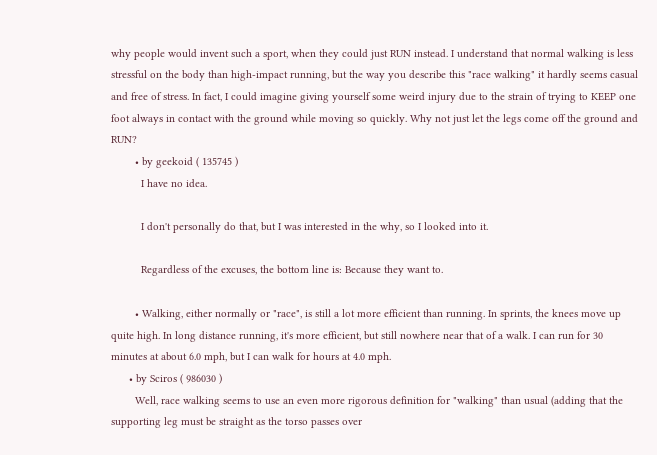why people would invent such a sport, when they could just RUN instead. I understand that normal walking is less stressful on the body than high-impact running, but the way you describe this "race walking" it hardly seems casual and free of stress. In fact, I could imagine giving yourself some weird injury due to the strain of trying to KEEP one foot always in contact with the ground while moving so quickly. Why not just let the legs come off the ground and RUN?
        • by geekoid ( 135745 )
          I have no idea.

          I don't personally do that, but I was interested in the why, so I looked into it.

          Regardless of the excuses, the bottom line is: Because they want to.

        • Walking, either normally or "race", is still a lot more efficient than running. In sprints, the knees move up quite high. In long distance running, it's more efficient, but still nowhere near that of a walk. I can run for 30 minutes at about 6.0 mph, but I can walk for hours at 4.0 mph.
      • by Sciros ( 986030 )
        Well, race walking seems to use an even more rigorous definition for "walking" than usual (adding that the supporting leg must be straight as the torso passes over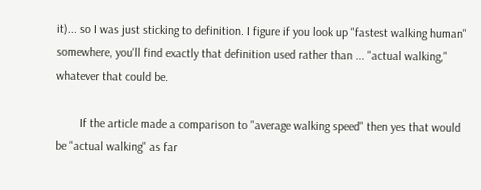it)... so I was just sticking to definition. I figure if you look up "fastest walking human" somewhere, you'll find exactly that definition used rather than ... "actual walking," whatever that could be.

        If the article made a comparison to "average walking speed" then yes that would be "actual walking" as far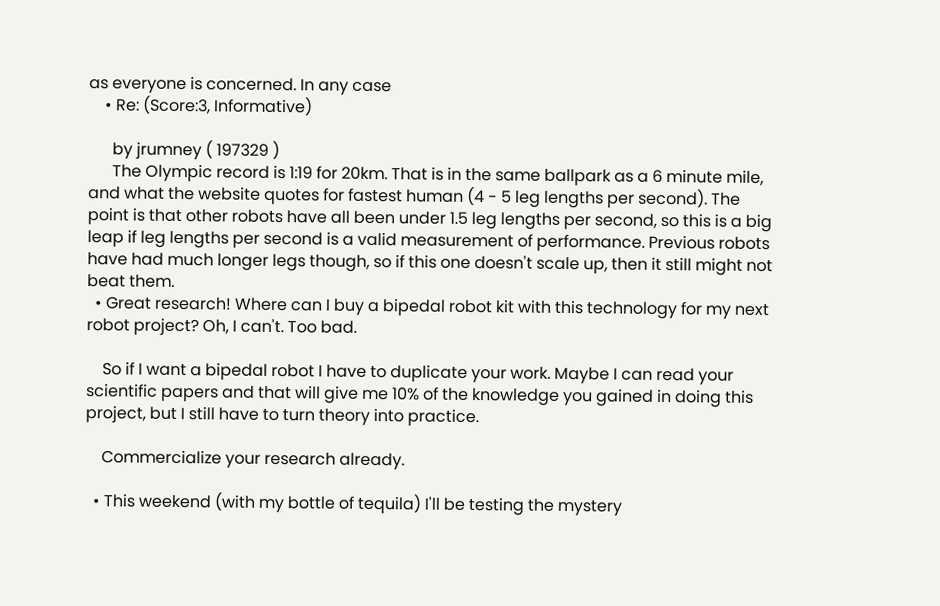as everyone is concerned. In any case
    • Re: (Score:3, Informative)

      by jrumney ( 197329 )
      The Olympic record is 1:19 for 20km. That is in the same ballpark as a 6 minute mile, and what the website quotes for fastest human (4 - 5 leg lengths per second). The point is that other robots have all been under 1.5 leg lengths per second, so this is a big leap if leg lengths per second is a valid measurement of performance. Previous robots have had much longer legs though, so if this one doesn't scale up, then it still might not beat them.
  • Great research! Where can I buy a bipedal robot kit with this technology for my next robot project? Oh, I can't. Too bad.

    So if I want a bipedal robot I have to duplicate your work. Maybe I can read your scientific papers and that will give me 10% of the knowledge you gained in doing this project, but I still have to turn theory into practice.

    Commercialize your research already.

  • This weekend (with my bottle of tequila) I'll be testing the mystery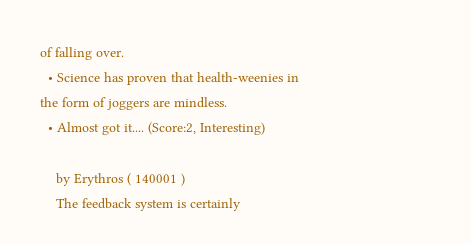of falling over.
  • Science has proven that health-weenies in the form of joggers are mindless.
  • Almost got it.... (Score:2, Interesting)

    by Erythros ( 140001 )
    The feedback system is certainly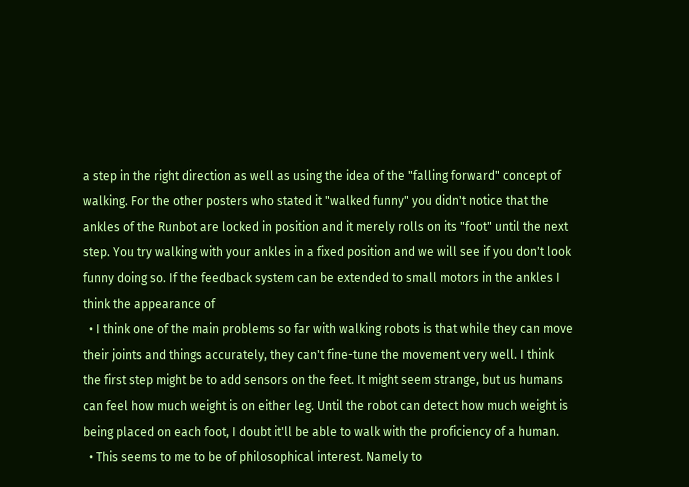a step in the right direction as well as using the idea of the "falling forward" concept of walking. For the other posters who stated it "walked funny" you didn't notice that the ankles of the Runbot are locked in position and it merely rolls on its "foot" until the next step. You try walking with your ankles in a fixed position and we will see if you don't look funny doing so. If the feedback system can be extended to small motors in the ankles I think the appearance of
  • I think one of the main problems so far with walking robots is that while they can move their joints and things accurately, they can't fine-tune the movement very well. I think the first step might be to add sensors on the feet. It might seem strange, but us humans can feel how much weight is on either leg. Until the robot can detect how much weight is being placed on each foot, I doubt it'll be able to walk with the proficiency of a human.
  • This seems to me to be of philosophical interest. Namely to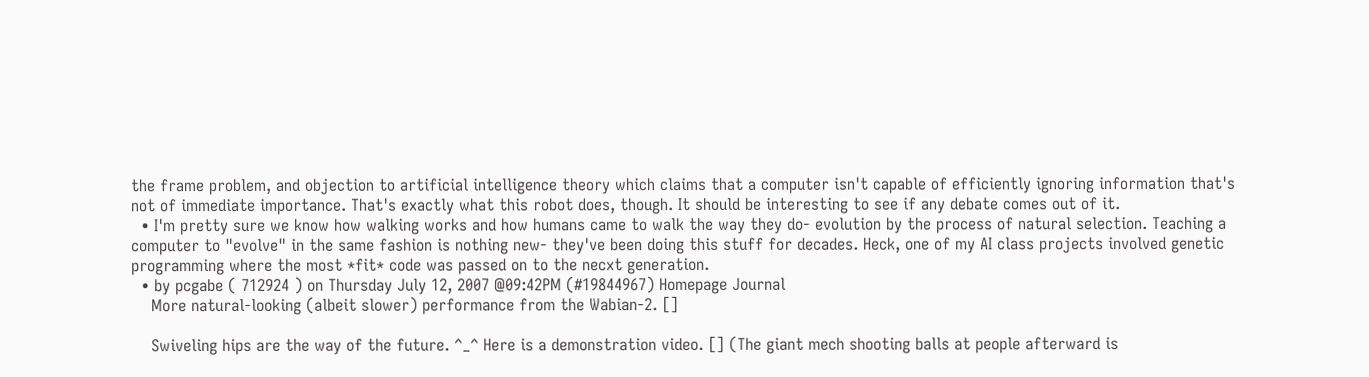the frame problem, and objection to artificial intelligence theory which claims that a computer isn't capable of efficiently ignoring information that's not of immediate importance. That's exactly what this robot does, though. It should be interesting to see if any debate comes out of it.
  • I'm pretty sure we know how walking works and how humans came to walk the way they do- evolution by the process of natural selection. Teaching a computer to "evolve" in the same fashion is nothing new- they've been doing this stuff for decades. Heck, one of my AI class projects involved genetic programming where the most *fit* code was passed on to the necxt generation.
  • by pcgabe ( 712924 ) on Thursday July 12, 2007 @09:42PM (#19844967) Homepage Journal
    More natural-looking (albeit slower) performance from the Wabian-2. []

    Swiveling hips are the way of the future. ^_^ Here is a demonstration video. [] (The giant mech shooting balls at people afterward is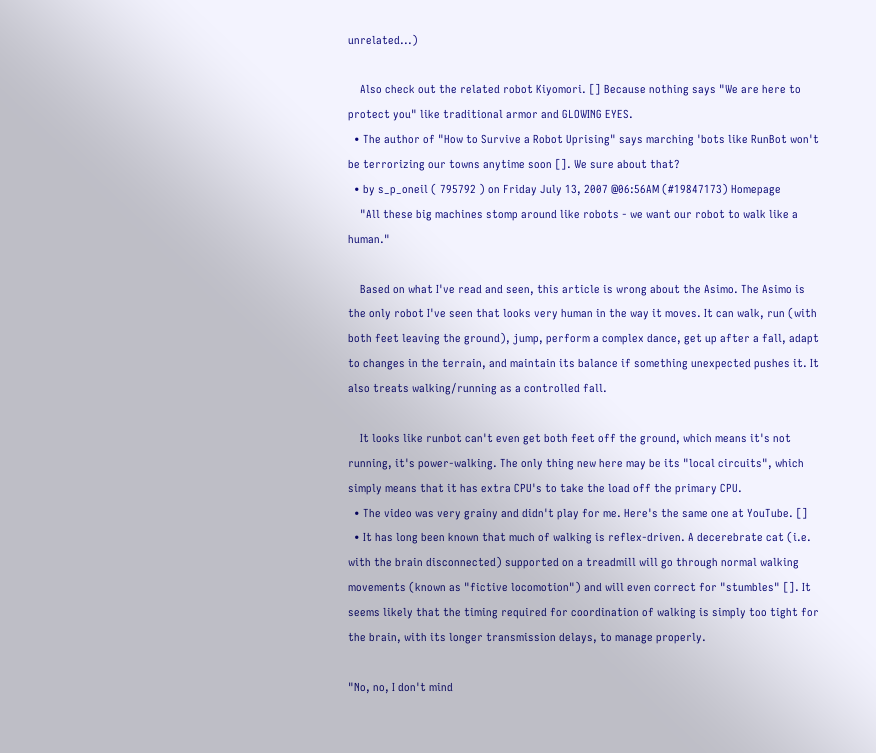unrelated...)

    Also check out the related robot Kiyomori. [] Because nothing says "We are here to protect you" like traditional armor and GLOWING EYES.
  • The author of "How to Survive a Robot Uprising" says marching 'bots like RunBot won't be terrorizing our towns anytime soon []. We sure about that?
  • by s_p_oneil ( 795792 ) on Friday July 13, 2007 @06:56AM (#19847173) Homepage
    "All these big machines stomp around like robots - we want our robot to walk like a human."

    Based on what I've read and seen, this article is wrong about the Asimo. The Asimo is the only robot I've seen that looks very human in the way it moves. It can walk, run (with both feet leaving the ground), jump, perform a complex dance, get up after a fall, adapt to changes in the terrain, and maintain its balance if something unexpected pushes it. It also treats walking/running as a controlled fall.

    It looks like runbot can't even get both feet off the ground, which means it's not running, it's power-walking. The only thing new here may be its "local circuits", which simply means that it has extra CPU's to take the load off the primary CPU.
  • The video was very grainy and didn't play for me. Here's the same one at YouTube. []
  • It has long been known that much of walking is reflex-driven. A decerebrate cat (i.e. with the brain disconnected) supported on a treadmill will go through normal walking movements (known as "fictive locomotion") and will even correct for "stumbles" []. It seems likely that the timing required for coordination of walking is simply too tight for the brain, with its longer transmission delays, to manage properly.

"No, no, I don't mind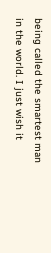being called the smartest man in the world. I just wish it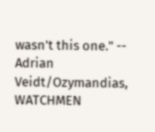wasn't this one." -- Adrian Veidt/Ozymandias, WATCHMEN